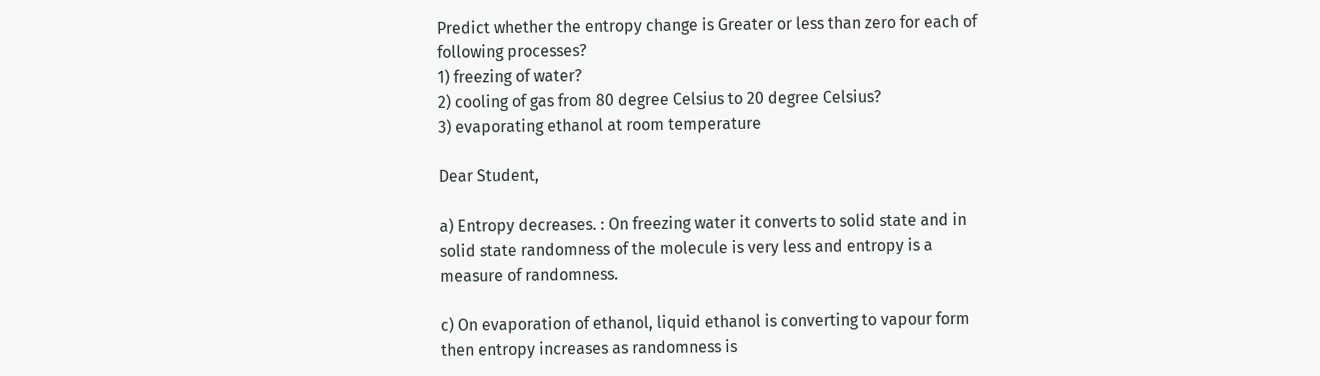Predict whether the entropy change is Greater or less than zero for each of following processes?
1) freezing of water?
2) cooling of gas from 80 degree Celsius to 20 degree Celsius?
3) evaporating ethanol at room temperature

Dear Student,

a) Entropy decreases. : On freezing water it converts to solid state and in solid state randomness of the molecule is very less and entropy is a measure of randomness.

c) On evaporation of ethanol, liquid ethanol is converting to vapour form then entropy increases as randomness is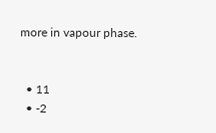more in vapour phase.


  • 11
  • -2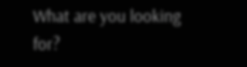What are you looking for?